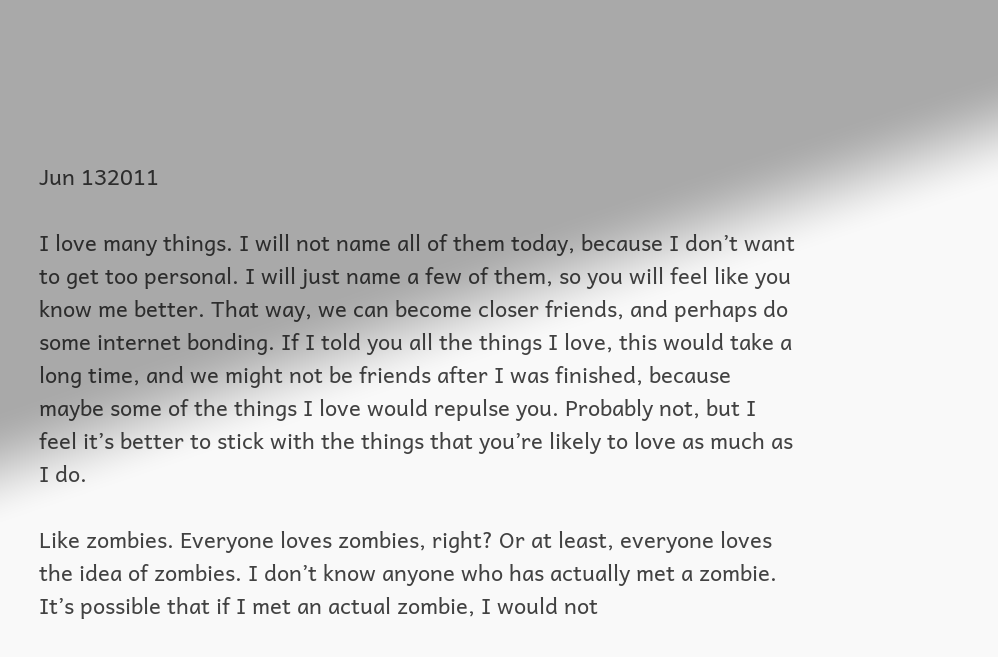Jun 132011

I love many things. I will not name all of them today, because I don’t want to get too personal. I will just name a few of them, so you will feel like you know me better. That way, we can become closer friends, and perhaps do some internet bonding. If I told you all the things I love, this would take a long time, and we might not be friends after I was finished, because maybe some of the things I love would repulse you. Probably not, but I feel it’s better to stick with the things that you’re likely to love as much as I do.

Like zombies. Everyone loves zombies, right? Or at least, everyone loves the idea of zombies. I don’t know anyone who has actually met a zombie. It’s possible that if I met an actual zombie, I would not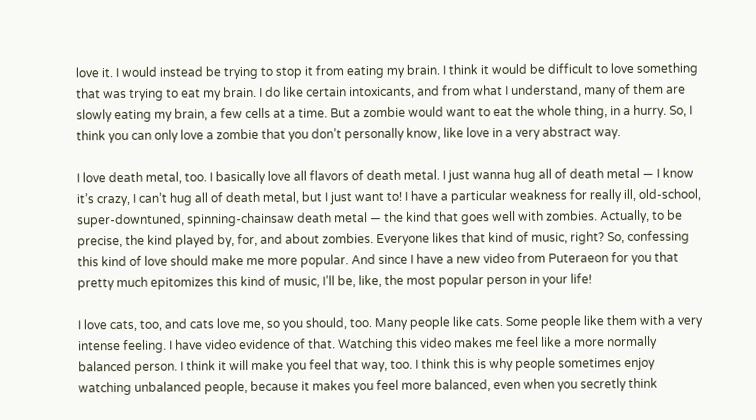love it. I would instead be trying to stop it from eating my brain. I think it would be difficult to love something that was trying to eat my brain. I do like certain intoxicants, and from what I understand, many of them are slowly eating my brain, a few cells at a time. But a zombie would want to eat the whole thing, in a hurry. So, I think you can only love a zombie that you don’t personally know, like love in a very abstract way.

I love death metal, too. I basically love all flavors of death metal. I just wanna hug all of death metal — I know it’s crazy, I can’t hug all of death metal, but I just want to! I have a particular weakness for really ill, old-school, super-downtuned, spinning-chainsaw death metal — the kind that goes well with zombies. Actually, to be precise, the kind played by, for, and about zombies. Everyone likes that kind of music, right? So, confessing this kind of love should make me more popular. And since I have a new video from Puteraeon for you that pretty much epitomizes this kind of music, I’ll be, like, the most popular person in your life!

I love cats, too, and cats love me, so you should, too. Many people like cats. Some people like them with a very intense feeling. I have video evidence of that. Watching this video makes me feel like a more normally balanced person. I think it will make you feel that way, too. I think this is why people sometimes enjoy watching unbalanced people, because it makes you feel more balanced, even when you secretly think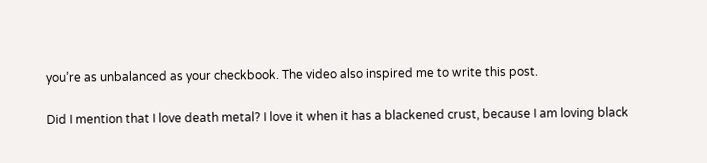you’re as unbalanced as your checkbook. The video also inspired me to write this post.

Did I mention that I love death metal? I love it when it has a blackened crust, because I am loving black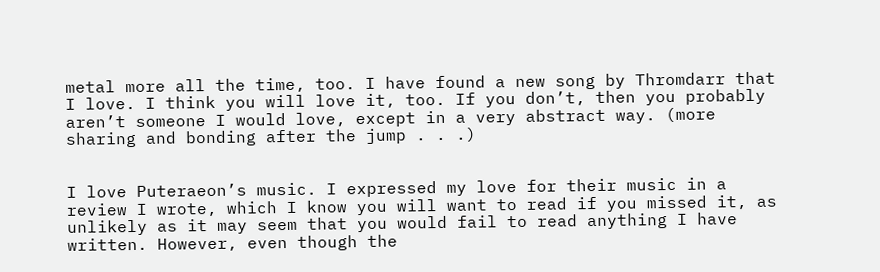metal more all the time, too. I have found a new song by Thromdarr that I love. I think you will love it, too. If you don’t, then you probably aren’t someone I would love, except in a very abstract way. (more sharing and bonding after the jump . . .)


I love Puteraeon’s music. I expressed my love for their music in a review I wrote, which I know you will want to read if you missed it, as unlikely as it may seem that you would fail to read anything I have written. However, even though the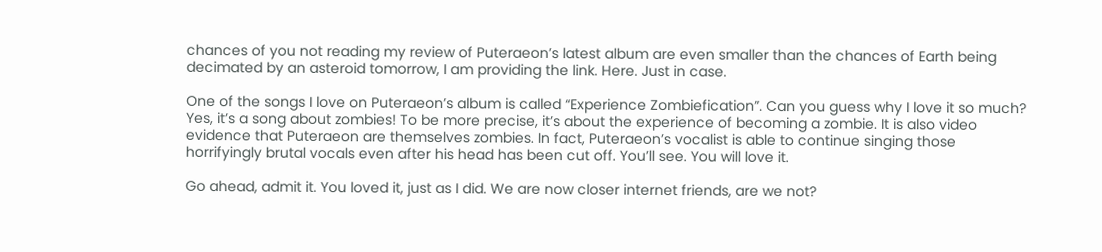chances of you not reading my review of Puteraeon’s latest album are even smaller than the chances of Earth being decimated by an asteroid tomorrow, I am providing the link. Here. Just in case.

One of the songs I love on Puteraeon’s album is called “Experience Zombiefication”. Can you guess why I love it so much? Yes, it’s a song about zombies! To be more precise, it’s about the experience of becoming a zombie. It is also video evidence that Puteraeon are themselves zombies. In fact, Puteraeon’s vocalist is able to continue singing those horrifyingly brutal vocals even after his head has been cut off. You’ll see. You will love it.

Go ahead, admit it. You loved it, just as I did. We are now closer internet friends, are we not?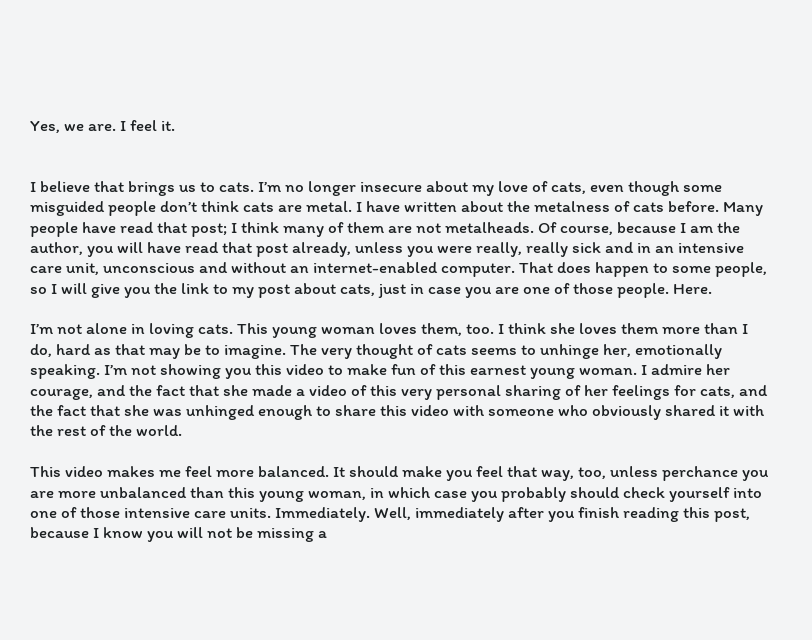Yes, we are. I feel it.


I believe that brings us to cats. I’m no longer insecure about my love of cats, even though some misguided people don’t think cats are metal. I have written about the metalness of cats before. Many people have read that post; I think many of them are not metalheads. Of course, because I am the author, you will have read that post already, unless you were really, really sick and in an intensive care unit, unconscious and without an internet-enabled computer. That does happen to some people, so I will give you the link to my post about cats, just in case you are one of those people. Here.

I’m not alone in loving cats. This young woman loves them, too. I think she loves them more than I do, hard as that may be to imagine. The very thought of cats seems to unhinge her, emotionally speaking. I’m not showing you this video to make fun of this earnest young woman. I admire her courage, and the fact that she made a video of this very personal sharing of her feelings for cats, and the fact that she was unhinged enough to share this video with someone who obviously shared it with the rest of the world.

This video makes me feel more balanced. It should make you feel that way, too, unless perchance you are more unbalanced than this young woman, in which case you probably should check yourself into one of those intensive care units. Immediately. Well, immediately after you finish reading this post, because I know you will not be missing a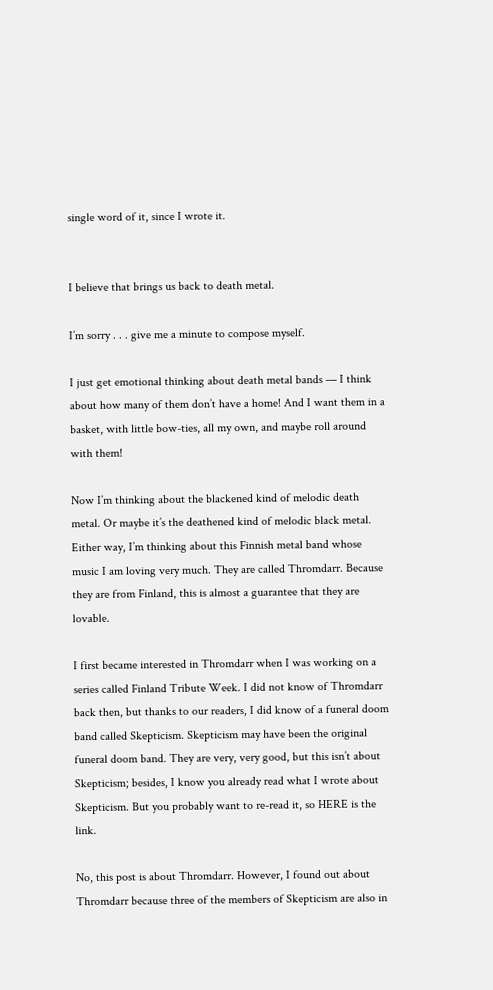single word of it, since I wrote it.


I believe that brings us back to death metal.

I’m sorry . . . give me a minute to compose myself.

I just get emotional thinking about death metal bands — I think about how many of them don’t have a home! And I want them in a basket, with little bow-ties, all my own, and maybe roll around with them!

Now I’m thinking about the blackened kind of melodic death metal. Or maybe it’s the deathened kind of melodic black metal. Either way, I’m thinking about this Finnish metal band whose music I am loving very much. They are called Thromdarr. Because they are from Finland, this is almost a guarantee that they are lovable.

I first became interested in Thromdarr when I was working on a series called Finland Tribute Week. I did not know of Thromdarr back then, but thanks to our readers, I did know of a funeral doom band called Skepticism. Skepticism may have been the original funeral doom band. They are very, very good, but this isn’t about Skepticism; besides, I know you already read what I wrote about Skepticism. But you probably want to re-read it, so HERE is the link.

No, this post is about Thromdarr. However, I found out about Thromdarr because three of the members of Skepticism are also in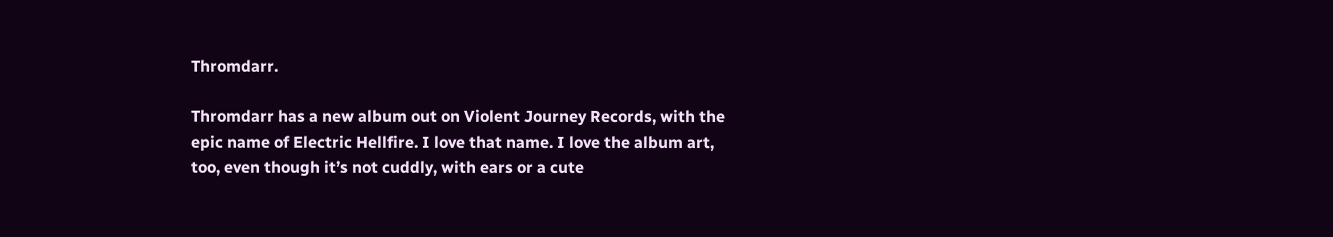Thromdarr.

Thromdarr has a new album out on Violent Journey Records, with the epic name of Electric Hellfire. I love that name. I love the album art, too, even though it’s not cuddly, with ears or a cute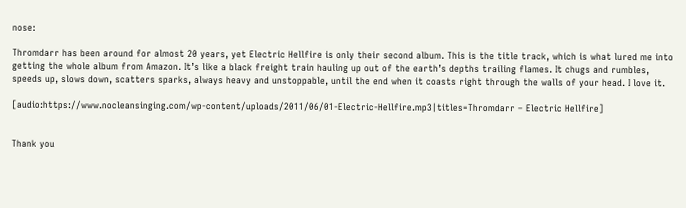nose:

Thromdarr has been around for almost 20 years, yet Electric Hellfire is only their second album. This is the title track, which is what lured me into getting the whole album from Amazon. It’s like a black freight train hauling up out of the earth’s depths trailing flames. It chugs and rumbles, speeds up, slows down, scatters sparks, always heavy and unstoppable, until the end when it coasts right through the walls of your head. I love it.

[audio:https://www.nocleansinging.com/wp-content/uploads/2011/06/01-Electric-Hellfire.mp3|titles=Thromdarr – Electric Hellfire]


Thank you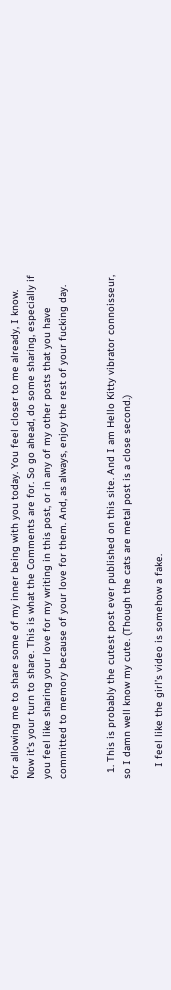for allowing me to share some of my inner being with you today. You feel closer to me already, I know. Now it’s your turn to share. This is what the Comments are for. So go ahead, do some sharing, especially if you feel like sharing your love for my writing in this post, or in any of my other posts that you have committed to memory because of your love for them. And, as always, enjoy the rest of your fucking day.


  1. This is probably the cutest post ever published on this site. And I am Hello Kitty vibrator connoisseur, so I damn well know my cute. (Though the cats are metal post is a close second.)

    I feel like the girl’s video is somehow a fake.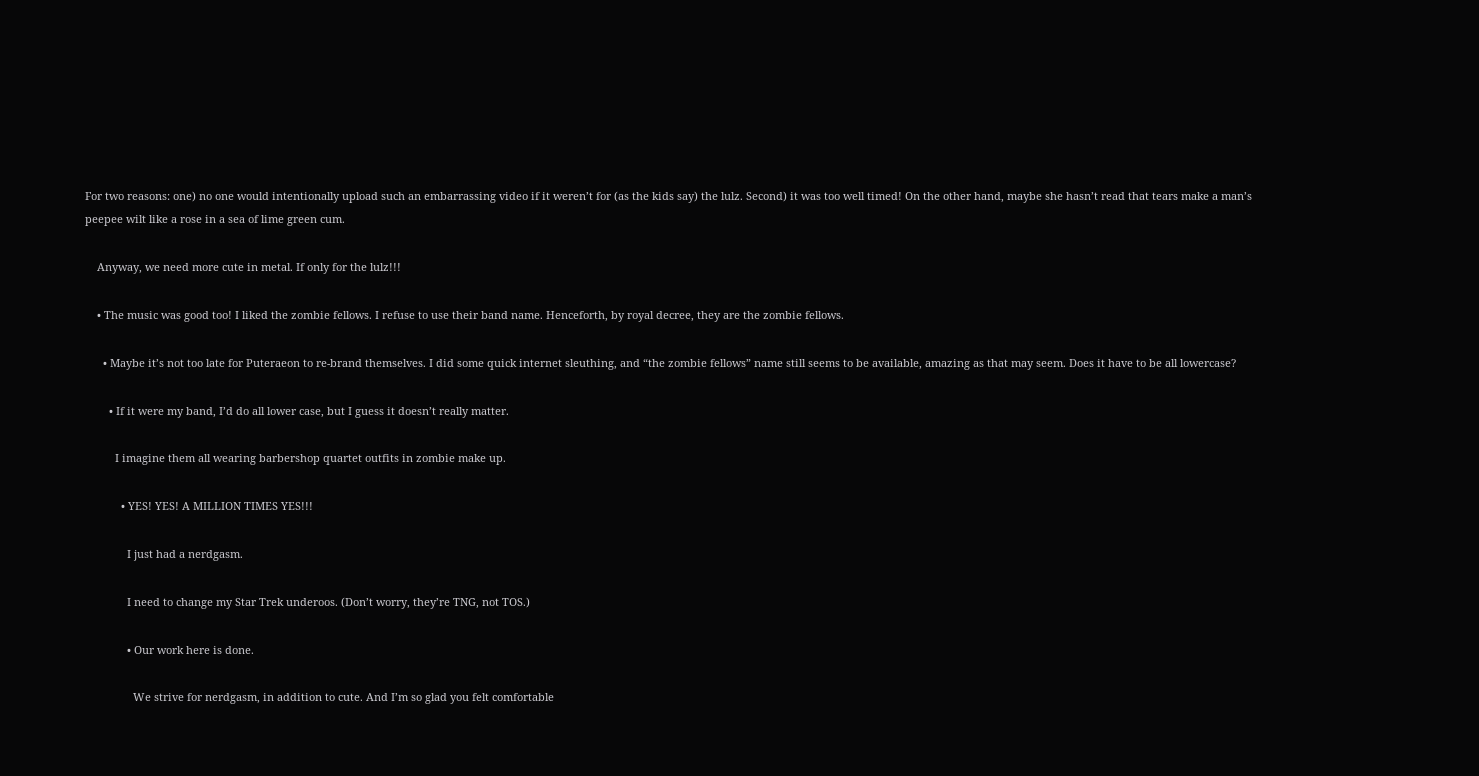For two reasons: one) no one would intentionally upload such an embarrassing video if it weren’t for (as the kids say) the lulz. Second) it was too well timed! On the other hand, maybe she hasn’t read that tears make a man’s peepee wilt like a rose in a sea of lime green cum.

    Anyway, we need more cute in metal. If only for the lulz!!!

    • The music was good too! I liked the zombie fellows. I refuse to use their band name. Henceforth, by royal decree, they are the zombie fellows.

      • Maybe it’s not too late for Puteraeon to re-brand themselves. I did some quick internet sleuthing, and “the zombie fellows” name still seems to be available, amazing as that may seem. Does it have to be all lowercase?

        • If it were my band, I’d do all lower case, but I guess it doesn’t really matter.

          I imagine them all wearing barbershop quartet outfits in zombie make up.

            • YES! YES! A MILLION TIMES YES!!!

              I just had a nerdgasm.

              I need to change my Star Trek underoos. (Don’t worry, they’re TNG, not TOS.)

              • Our work here is done.

                We strive for nerdgasm, in addition to cute. And I’m so glad you felt comfortable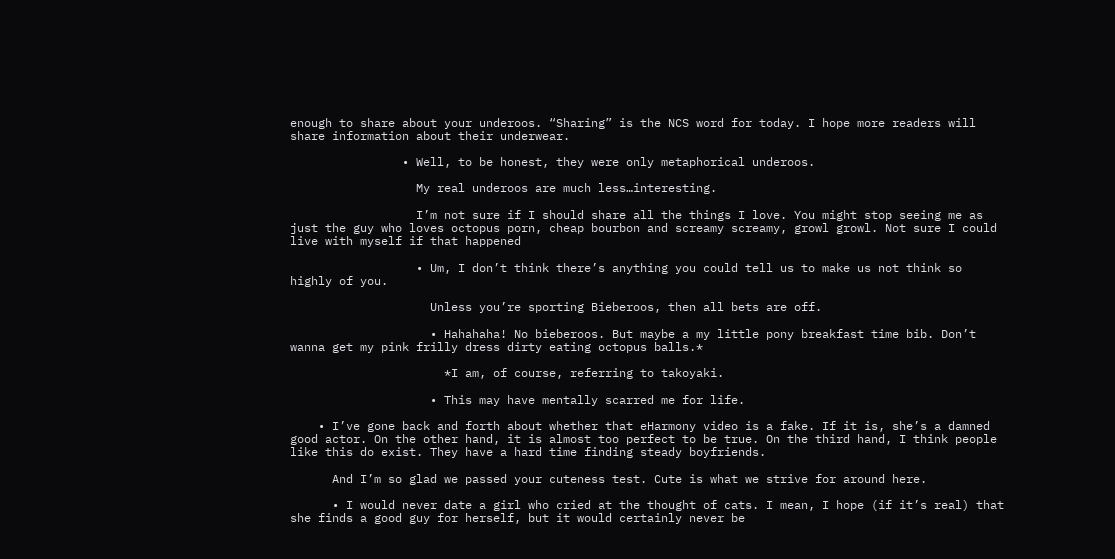enough to share about your underoos. “Sharing” is the NCS word for today. I hope more readers will share information about their underwear.

                • Well, to be honest, they were only metaphorical underoos.

                  My real underoos are much less…interesting.

                  I’m not sure if I should share all the things I love. You might stop seeing me as just the guy who loves octopus porn, cheap bourbon and screamy screamy, growl growl. Not sure I could live with myself if that happened

                  • Um, I don’t think there’s anything you could tell us to make us not think so highly of you.

                    Unless you’re sporting Bieberoos, then all bets are off.

                    • Hahahaha! No bieberoos. But maybe a my little pony breakfast time bib. Don’t wanna get my pink frilly dress dirty eating octopus balls.*

                      *I am, of course, referring to takoyaki.

                    • This may have mentally scarred me for life.

    • I’ve gone back and forth about whether that eHarmony video is a fake. If it is, she’s a damned good actor. On the other hand, it is almost too perfect to be true. On the third hand, I think people like this do exist. They have a hard time finding steady boyfriends.

      And I’m so glad we passed your cuteness test. Cute is what we strive for around here.

      • I would never date a girl who cried at the thought of cats. I mean, I hope (if it’s real) that she finds a good guy for herself, but it would certainly never be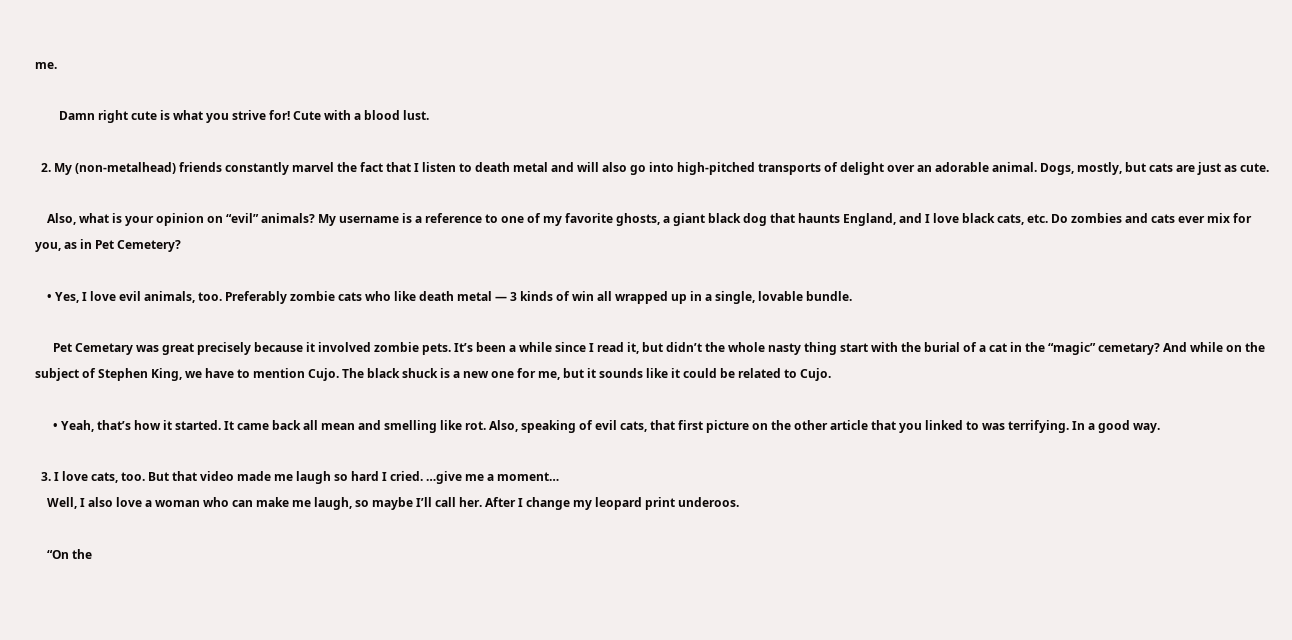me.

        Damn right cute is what you strive for! Cute with a blood lust.

  2. My (non-metalhead) friends constantly marvel the fact that I listen to death metal and will also go into high-pitched transports of delight over an adorable animal. Dogs, mostly, but cats are just as cute.

    Also, what is your opinion on “evil” animals? My username is a reference to one of my favorite ghosts, a giant black dog that haunts England, and I love black cats, etc. Do zombies and cats ever mix for you, as in Pet Cemetery?

    • Yes, I love evil animals, too. Preferably zombie cats who like death metal — 3 kinds of win all wrapped up in a single, lovable bundle.

      Pet Cemetary was great precisely because it involved zombie pets. It’s been a while since I read it, but didn’t the whole nasty thing start with the burial of a cat in the “magic” cemetary? And while on the subject of Stephen King, we have to mention Cujo. The black shuck is a new one for me, but it sounds like it could be related to Cujo.

      • Yeah, that’s how it started. It came back all mean and smelling like rot. Also, speaking of evil cats, that first picture on the other article that you linked to was terrifying. In a good way.

  3. I love cats, too. But that video made me laugh so hard I cried. …give me a moment…
    Well, I also love a woman who can make me laugh, so maybe I’ll call her. After I change my leopard print underoos.

    “On the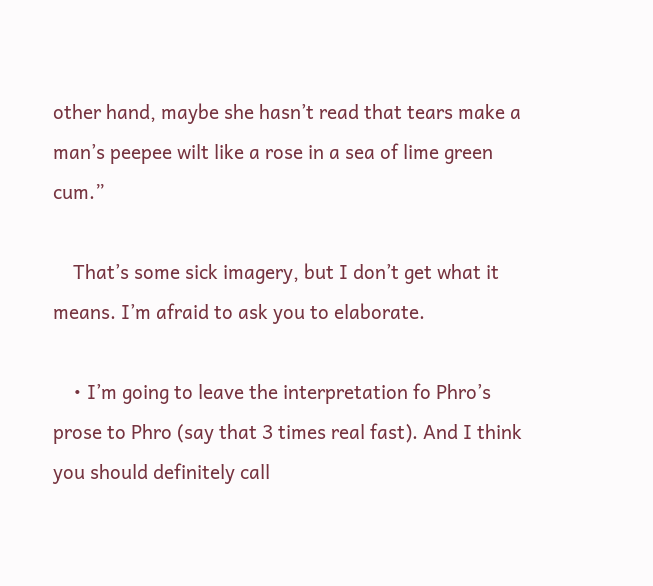other hand, maybe she hasn’t read that tears make a man’s peepee wilt like a rose in a sea of lime green cum.”

    That’s some sick imagery, but I don’t get what it means. I’m afraid to ask you to elaborate.

    • I’m going to leave the interpretation fo Phro’s prose to Phro (say that 3 times real fast). And I think you should definitely call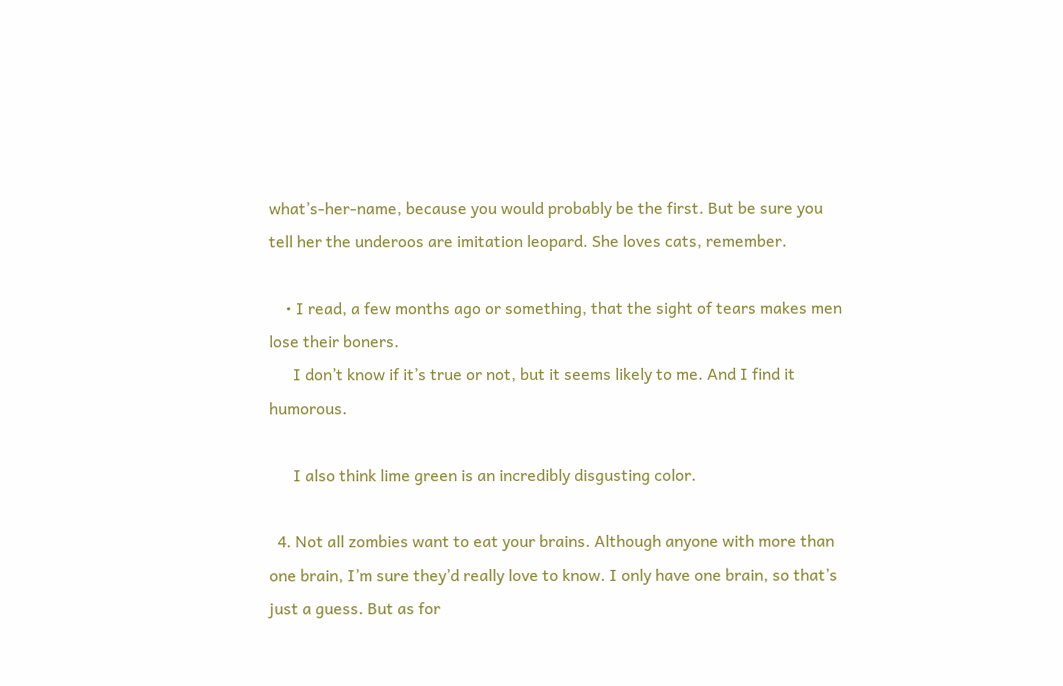what’s-her-name, because you would probably be the first. But be sure you tell her the underoos are imitation leopard. She loves cats, remember.

    • I read, a few months ago or something, that the sight of tears makes men lose their boners.
      I don’t know if it’s true or not, but it seems likely to me. And I find it humorous.

      I also think lime green is an incredibly disgusting color.

  4. Not all zombies want to eat your brains. Although anyone with more than one brain, I’m sure they’d really love to know. I only have one brain, so that’s just a guess. But as for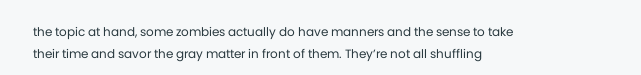the topic at hand, some zombies actually do have manners and the sense to take their time and savor the gray matter in front of them. They’re not all shuffling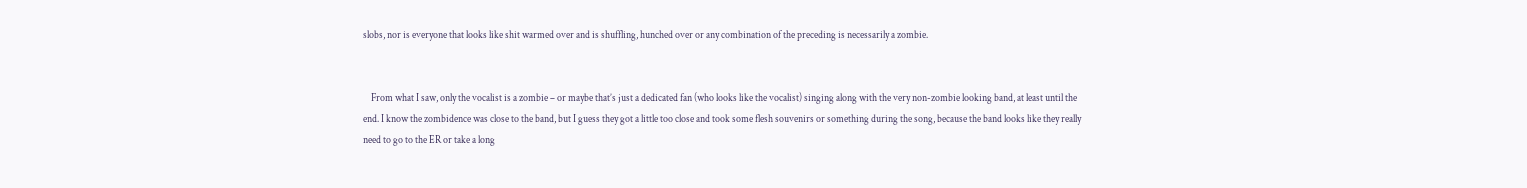slobs, nor is everyone that looks like shit warmed over and is shuffling, hunched over or any combination of the preceding is necessarily a zombie.


    From what I saw, only the vocalist is a zombie – or maybe that’s just a dedicated fan (who looks like the vocalist) singing along with the very non-zombie looking band, at least until the end. I know the zombidence was close to the band, but I guess they got a little too close and took some flesh souvenirs or something during the song, because the band looks like they really need to go to the ER or take a long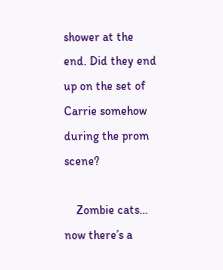shower at the end. Did they end up on the set of Carrie somehow during the prom scene?

    Zombie cats… now there’s a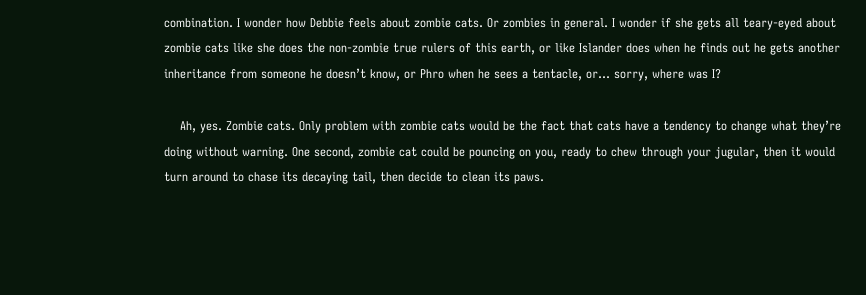combination. I wonder how Debbie feels about zombie cats. Or zombies in general. I wonder if she gets all teary-eyed about zombie cats like she does the non-zombie true rulers of this earth, or like Islander does when he finds out he gets another inheritance from someone he doesn’t know, or Phro when he sees a tentacle, or… sorry, where was I?

    Ah, yes. Zombie cats. Only problem with zombie cats would be the fact that cats have a tendency to change what they’re doing without warning. One second, zombie cat could be pouncing on you, ready to chew through your jugular, then it would turn around to chase its decaying tail, then decide to clean its paws.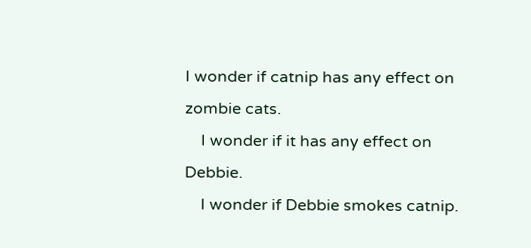I wonder if catnip has any effect on zombie cats.
    I wonder if it has any effect on Debbie.
    I wonder if Debbie smokes catnip.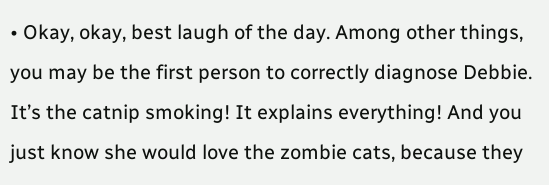• Okay, okay, best laugh of the day. Among other things, you may be the first person to correctly diagnose Debbie. It’s the catnip smoking! It explains everything! And you just know she would love the zombie cats, because they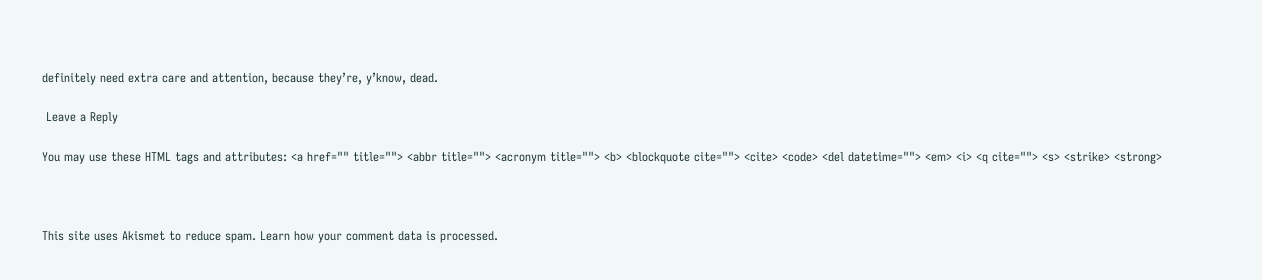definitely need extra care and attention, because they’re, y’know, dead.

 Leave a Reply

You may use these HTML tags and attributes: <a href="" title=""> <abbr title=""> <acronym title=""> <b> <blockquote cite=""> <cite> <code> <del datetime=""> <em> <i> <q cite=""> <s> <strike> <strong>



This site uses Akismet to reduce spam. Learn how your comment data is processed.